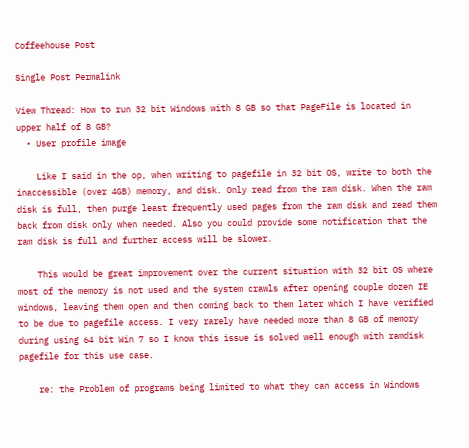Coffeehouse Post

Single Post Permalink

View Thread: How to run 32 bit Windows with 8 GB so that PageFile is located in upper half of 8 GB?
  • User profile image

    Like I said in the op, when writing to pagefile in 32 bit OS, write to both the inaccessible (over 4GB) memory, and disk. Only read from the ram disk. When the ram disk is full, then purge least frequently used pages from the ram disk and read them back from disk only when needed. Also you could provide some notification that the ram disk is full and further access will be slower.

    This would be great improvement over the current situation with 32 bit OS where most of the memory is not used and the system crawls after opening couple dozen IE windows, leaving them open and then coming back to them later which I have verified to be due to pagefile access. I very rarely have needed more than 8 GB of memory during using 64 bit Win 7 so I know this issue is solved well enough with ramdisk pagefile for this use case.

    re: the Problem of programs being limited to what they can access in Windows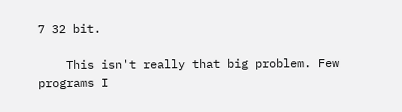7 32 bit.

    This isn't really that big problem. Few programs I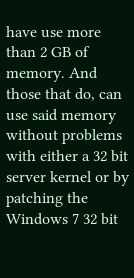have use more than 2 GB of memory. And those that do, can use said memory without problems with either a 32 bit server kernel or by patching the Windows 7 32 bit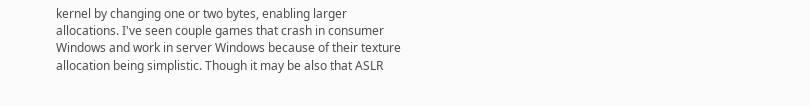kernel by changing one or two bytes, enabling larger allocations. I've seen couple games that crash in consumer Windows and work in server Windows because of their texture allocation being simplistic. Though it may be also that ASLR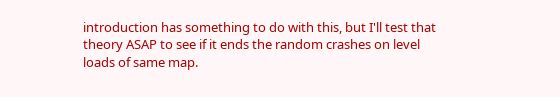introduction has something to do with this, but I'll test that theory ASAP to see if it ends the random crashes on level loads of same map.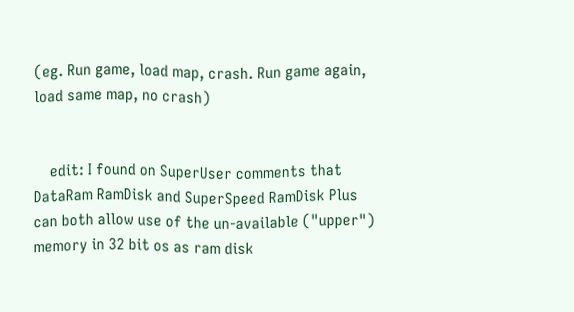(eg. Run game, load map, crash. Run game again, load same map, no crash)


    edit: I found on SuperUser comments that DataRam RamDisk and SuperSpeed RamDisk Plus can both allow use of the un-available ("upper") memory in 32 bit os as ram disk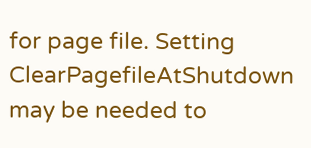for page file. Setting ClearPagefileAtShutdown may be needed to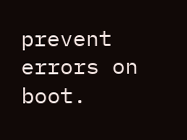prevent errors on boot.